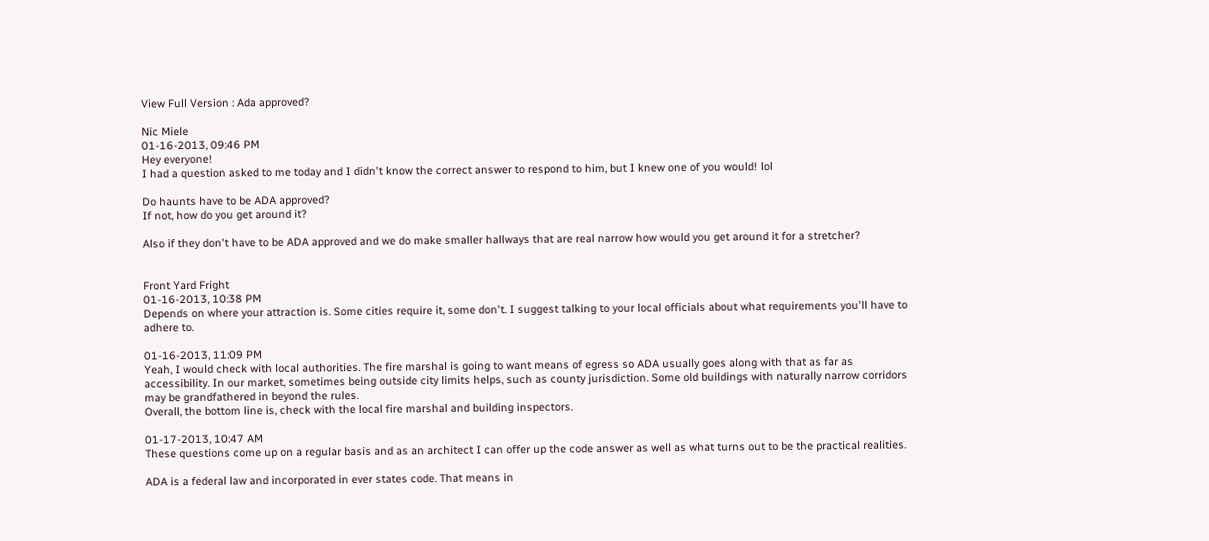View Full Version : Ada approved?

Nic Miele
01-16-2013, 09:46 PM
Hey everyone!
I had a question asked to me today and I didn't know the correct answer to respond to him, but I knew one of you would! lol

Do haunts have to be ADA approved?
If not, how do you get around it?

Also if they don't have to be ADA approved and we do make smaller hallways that are real narrow how would you get around it for a stretcher?


Front Yard Fright
01-16-2013, 10:38 PM
Depends on where your attraction is. Some cities require it, some don't. I suggest talking to your local officials about what requirements you'll have to adhere to.

01-16-2013, 11:09 PM
Yeah, I would check with local authorities. The fire marshal is going to want means of egress so ADA usually goes along with that as far as accessibility. In our market, sometimes being outside city limits helps, such as county jurisdiction. Some old buildings with naturally narrow corridors may be grandfathered in beyond the rules.
Overall, the bottom line is, check with the local fire marshal and building inspectors.

01-17-2013, 10:47 AM
These questions come up on a regular basis and as an architect I can offer up the code answer as well as what turns out to be the practical realities.

ADA is a federal law and incorporated in ever states code. That means in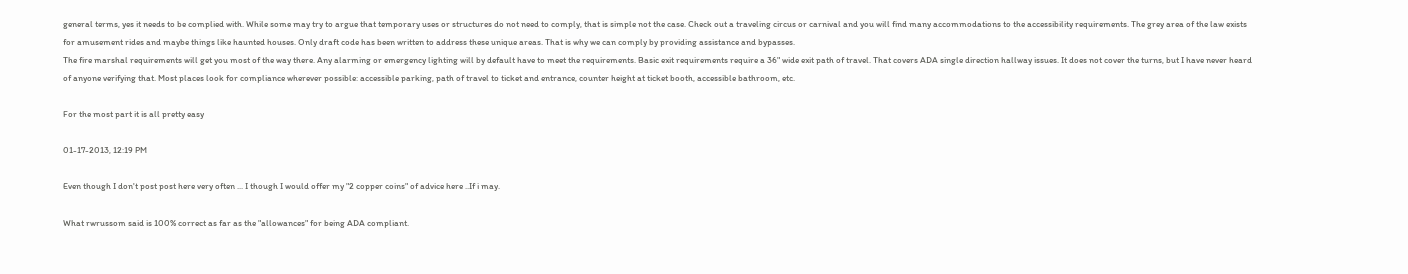general terms, yes it needs to be complied with. While some may try to argue that temporary uses or structures do not need to comply, that is simple not the case. Check out a traveling circus or carnival and you will find many accommodations to the accessibility requirements. The grey area of the law exists for amusement rides and maybe things like haunted houses. Only draft code has been written to address these unique areas. That is why we can comply by providing assistance and bypasses.
The fire marshal requirements will get you most of the way there. Any alarming or emergency lighting will by default have to meet the requirements. Basic exit requirements require a 36" wide exit path of travel. That covers ADA single direction hallway issues. It does not cover the turns, but I have never heard of anyone verifying that. Most places look for compliance wherever possible: accessible parking, path of travel to ticket and entrance, counter height at ticket booth, accessible bathroom, etc.

For the most part it is all pretty easy

01-17-2013, 12:19 PM

Even though I don't post post here very often ... I though I would offer my "2 copper coins" of advice here ..If i may.

What rwrussom said is 100% correct as far as the "allowances" for being ADA compliant.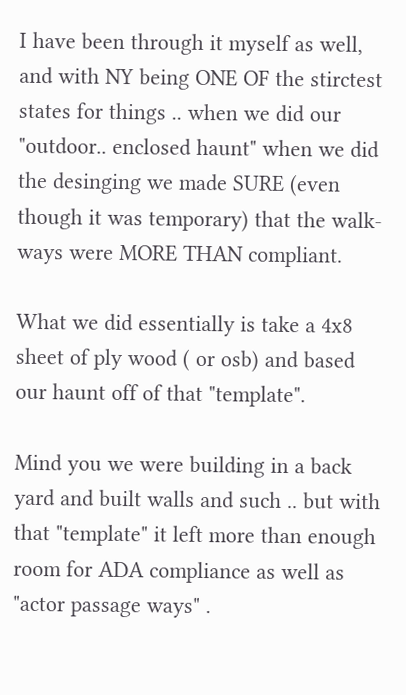I have been through it myself as well, and with NY being ONE OF the stirctest states for things .. when we did our "outdoor.. enclosed haunt" when we did the desinging we made SURE (even though it was temporary) that the walk-ways were MORE THAN compliant.

What we did essentially is take a 4x8 sheet of ply wood ( or osb) and based our haunt off of that "template".

Mind you we were building in a back yard and built walls and such .. but with that "template" it left more than enough room for ADA compliance as well as "actor passage ways" .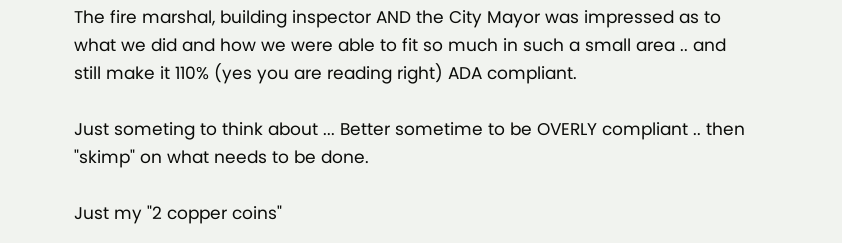The fire marshal, building inspector AND the City Mayor was impressed as to what we did and how we were able to fit so much in such a small area .. and still make it 110% (yes you are reading right) ADA compliant.

Just someting to think about ... Better sometime to be OVERLY compliant .. then "skimp" on what needs to be done.

Just my "2 copper coins"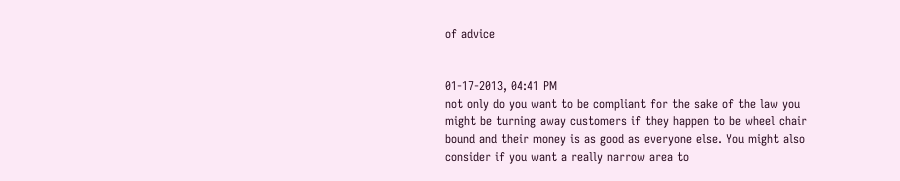of advice


01-17-2013, 04:41 PM
not only do you want to be compliant for the sake of the law you might be turning away customers if they happen to be wheel chair bound and their money is as good as everyone else. You might also consider if you want a really narrow area to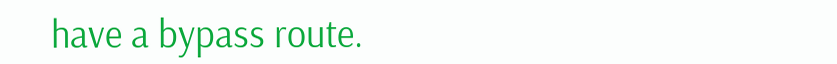have a bypass route.